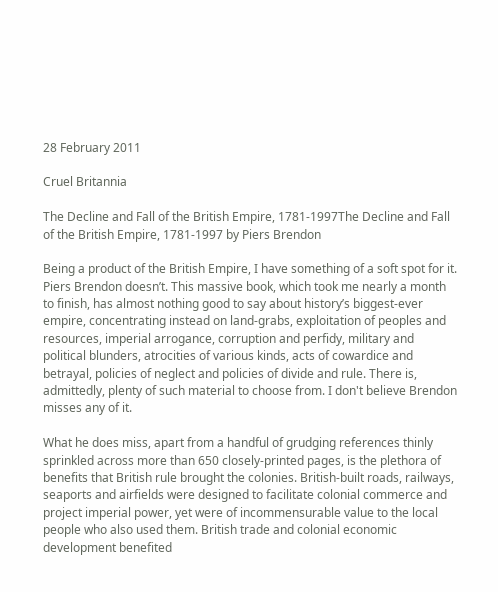28 February 2011

Cruel Britannia

The Decline and Fall of the British Empire, 1781-1997The Decline and Fall of the British Empire, 1781-1997 by Piers Brendon

Being a product of the British Empire, I have something of a soft spot for it. Piers Brendon doesn’t. This massive book, which took me nearly a month to finish, has almost nothing good to say about history’s biggest-ever empire, concentrating instead on land-grabs, exploitation of peoples and resources, imperial arrogance, corruption and perfidy, military and political blunders, atrocities of various kinds, acts of cowardice and betrayal, policies of neglect and policies of divide and rule. There is, admittedly, plenty of such material to choose from. I don't believe Brendon misses any of it.

What he does miss, apart from a handful of grudging references thinly sprinkled across more than 650 closely-printed pages, is the plethora of benefits that British rule brought the colonies. British-built roads, railways, seaports and airfields were designed to facilitate colonial commerce and project imperial power, yet were of incommensurable value to the local people who also used them. British trade and colonial economic development benefited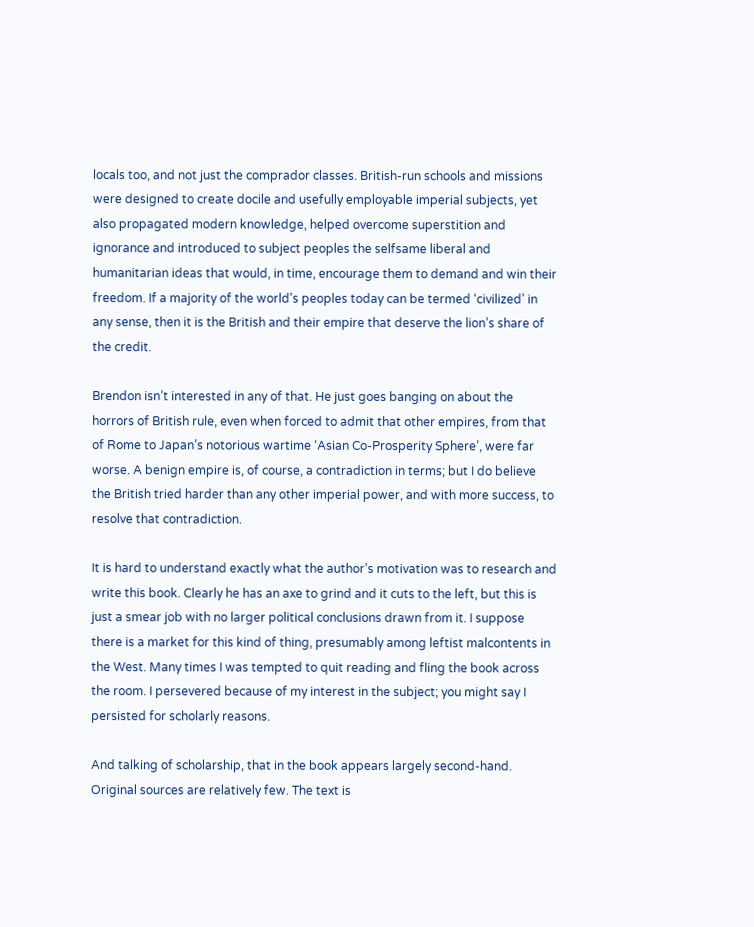locals too, and not just the comprador classes. British-run schools and missions were designed to create docile and usefully employable imperial subjects, yet also propagated modern knowledge, helped overcome superstition and ignorance and introduced to subject peoples the selfsame liberal and humanitarian ideas that would, in time, encourage them to demand and win their freedom. If a majority of the world’s peoples today can be termed ‘civilized’ in any sense, then it is the British and their empire that deserve the lion’s share of the credit.

Brendon isn’t interested in any of that. He just goes banging on about the horrors of British rule, even when forced to admit that other empires, from that of Rome to Japan’s notorious wartime ‘Asian Co-Prosperity Sphere’, were far worse. A benign empire is, of course, a contradiction in terms; but I do believe the British tried harder than any other imperial power, and with more success, to resolve that contradiction.

It is hard to understand exactly what the author’s motivation was to research and write this book. Clearly he has an axe to grind and it cuts to the left, but this is just a smear job with no larger political conclusions drawn from it. I suppose there is a market for this kind of thing, presumably among leftist malcontents in the West. Many times I was tempted to quit reading and fling the book across the room. I persevered because of my interest in the subject; you might say I persisted for scholarly reasons.

And talking of scholarship, that in the book appears largely second-hand. Original sources are relatively few. The text is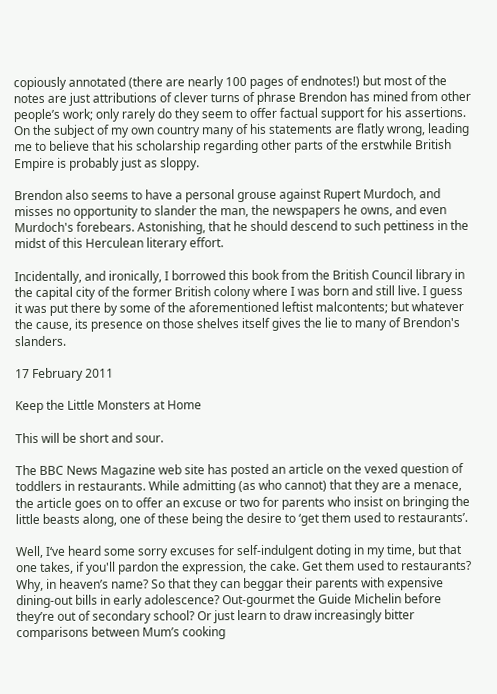copiously annotated (there are nearly 100 pages of endnotes!) but most of the notes are just attributions of clever turns of phrase Brendon has mined from other people’s work; only rarely do they seem to offer factual support for his assertions. On the subject of my own country many of his statements are flatly wrong, leading me to believe that his scholarship regarding other parts of the erstwhile British Empire is probably just as sloppy.

Brendon also seems to have a personal grouse against Rupert Murdoch, and misses no opportunity to slander the man, the newspapers he owns, and even Murdoch's forebears. Astonishing, that he should descend to such pettiness in the midst of this Herculean literary effort.

Incidentally, and ironically, I borrowed this book from the British Council library in the capital city of the former British colony where I was born and still live. I guess it was put there by some of the aforementioned leftist malcontents; but whatever the cause, its presence on those shelves itself gives the lie to many of Brendon's slanders.

17 February 2011

Keep the Little Monsters at Home

This will be short and sour.

The BBC News Magazine web site has posted an article on the vexed question of toddlers in restaurants. While admitting (as who cannot) that they are a menace, the article goes on to offer an excuse or two for parents who insist on bringing the little beasts along, one of these being the desire to ‘get them used to restaurants’.

Well, I‘ve heard some sorry excuses for self-indulgent doting in my time, but that one takes, if you'll pardon the expression, the cake. Get them used to restaurants? Why, in heaven’s name? So that they can beggar their parents with expensive dining-out bills in early adolescence? Out-gourmet the Guide Michelin before they’re out of secondary school? Or just learn to draw increasingly bitter comparisons between Mum’s cooking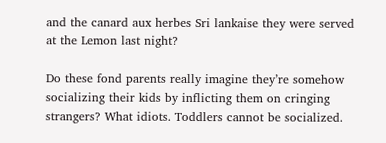and the canard aux herbes Sri lankaise they were served at the Lemon last night?

Do these fond parents really imagine they’re somehow socializing their kids by inflicting them on cringing strangers? What idiots. Toddlers cannot be socialized.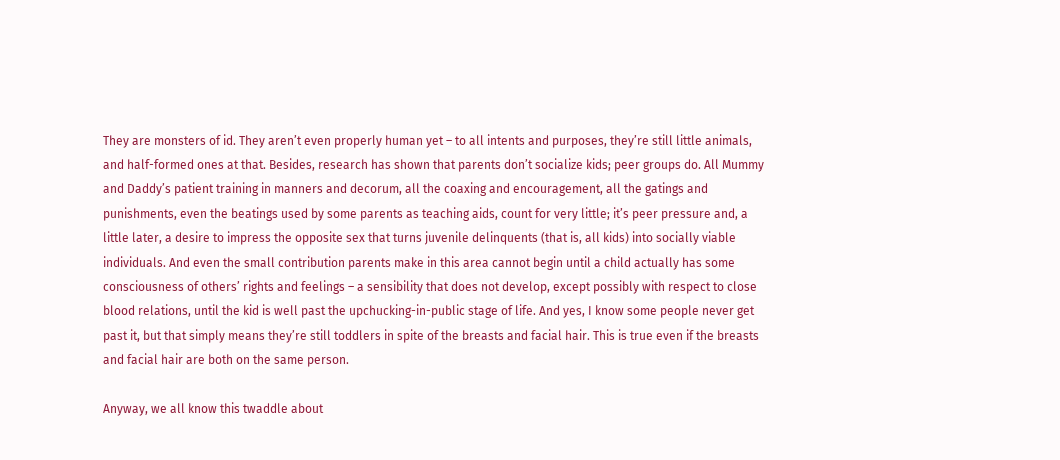They are monsters of id. They aren’t even properly human yet – to all intents and purposes, they’re still little animals, and half-formed ones at that. Besides, research has shown that parents don’t socialize kids; peer groups do. All Mummy and Daddy’s patient training in manners and decorum, all the coaxing and encouragement, all the gatings and punishments, even the beatings used by some parents as teaching aids, count for very little; it’s peer pressure and, a little later, a desire to impress the opposite sex that turns juvenile delinquents (that is, all kids) into socially viable individuals. And even the small contribution parents make in this area cannot begin until a child actually has some consciousness of others’ rights and feelings – a sensibility that does not develop, except possibly with respect to close blood relations, until the kid is well past the upchucking-in-public stage of life. And yes, I know some people never get past it, but that simply means they’re still toddlers in spite of the breasts and facial hair. This is true even if the breasts and facial hair are both on the same person.

Anyway, we all know this twaddle about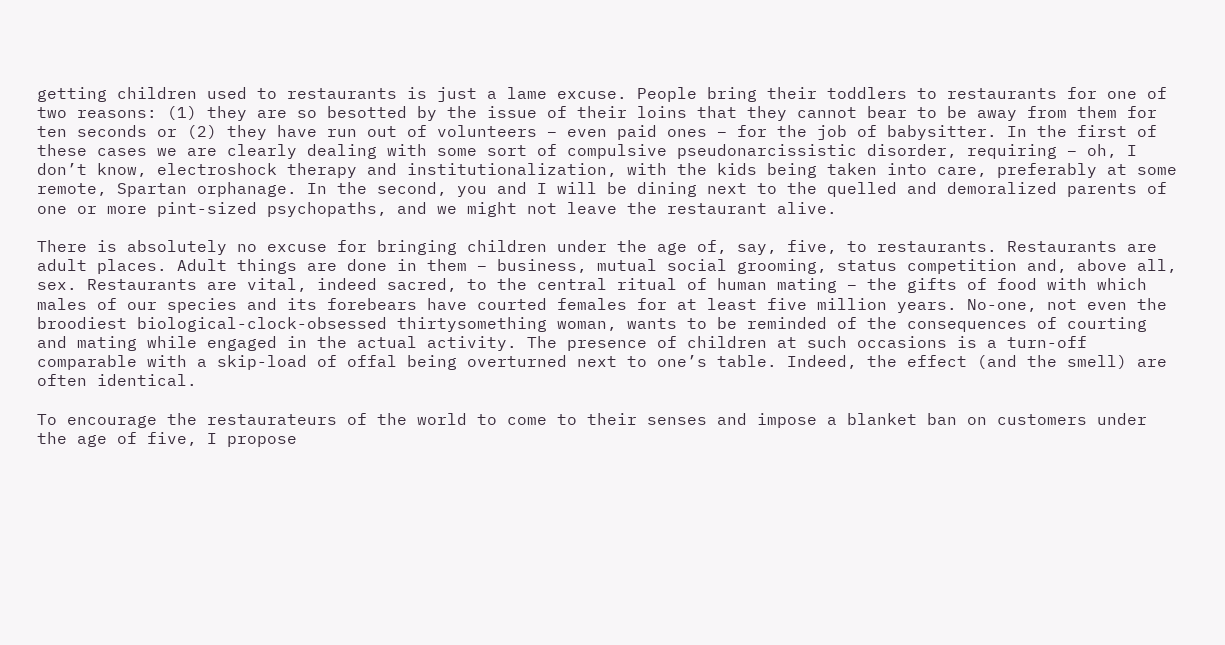getting children used to restaurants is just a lame excuse. People bring their toddlers to restaurants for one of two reasons: (1) they are so besotted by the issue of their loins that they cannot bear to be away from them for ten seconds or (2) they have run out of volunteers – even paid ones – for the job of babysitter. In the first of these cases we are clearly dealing with some sort of compulsive pseudonarcissistic disorder, requiring – oh, I don’t know, electroshock therapy and institutionalization, with the kids being taken into care, preferably at some remote, Spartan orphanage. In the second, you and I will be dining next to the quelled and demoralized parents of one or more pint-sized psychopaths, and we might not leave the restaurant alive.

There is absolutely no excuse for bringing children under the age of, say, five, to restaurants. Restaurants are adult places. Adult things are done in them – business, mutual social grooming, status competition and, above all, sex. Restaurants are vital, indeed sacred, to the central ritual of human mating – the gifts of food with which males of our species and its forebears have courted females for at least five million years. No-one, not even the broodiest biological-clock-obsessed thirtysomething woman, wants to be reminded of the consequences of courting and mating while engaged in the actual activity. The presence of children at such occasions is a turn-off comparable with a skip-load of offal being overturned next to one’s table. Indeed, the effect (and the smell) are often identical.

To encourage the restaurateurs of the world to come to their senses and impose a blanket ban on customers under the age of five, I propose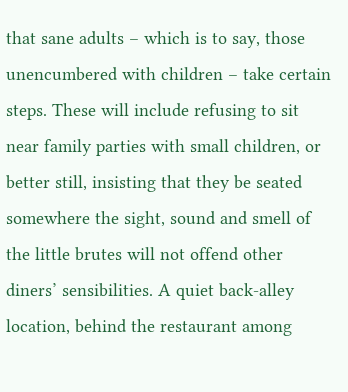that sane adults – which is to say, those unencumbered with children – take certain steps. These will include refusing to sit near family parties with small children, or better still, insisting that they be seated somewhere the sight, sound and smell of the little brutes will not offend other diners’ sensibilities. A quiet back-alley location, behind the restaurant among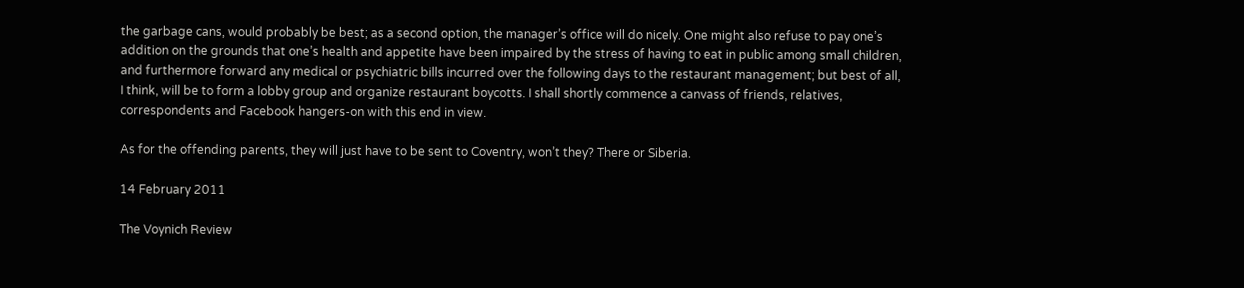the garbage cans, would probably be best; as a second option, the manager’s office will do nicely. One might also refuse to pay one’s addition on the grounds that one’s health and appetite have been impaired by the stress of having to eat in public among small children, and furthermore forward any medical or psychiatric bills incurred over the following days to the restaurant management; but best of all, I think, will be to form a lobby group and organize restaurant boycotts. I shall shortly commence a canvass of friends, relatives, correspondents and Facebook hangers-on with this end in view.

As for the offending parents, they will just have to be sent to Coventry, won’t they? There or Siberia.

14 February 2011

The Voynich Review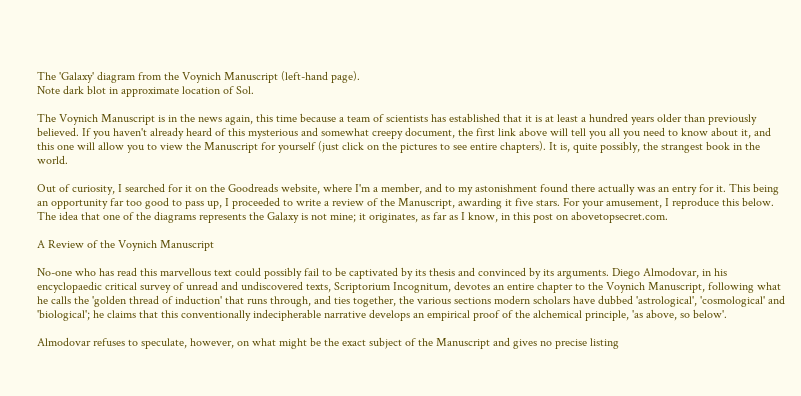The 'Galaxy' diagram from the Voynich Manuscript (left-hand page).
Note dark blot in approximate location of Sol.

The Voynich Manuscript is in the news again, this time because a team of scientists has established that it is at least a hundred years older than previously believed. If you haven't already heard of this mysterious and somewhat creepy document, the first link above will tell you all you need to know about it, and this one will allow you to view the Manuscript for yourself (just click on the pictures to see entire chapters). It is, quite possibly, the strangest book in the world.

Out of curiosity, I searched for it on the Goodreads website, where I'm a member, and to my astonishment found there actually was an entry for it. This being an opportunity far too good to pass up, I proceeded to write a review of the Manuscript, awarding it five stars. For your amusement, I reproduce this below. The idea that one of the diagrams represents the Galaxy is not mine; it originates, as far as I know, in this post on abovetopsecret.com.

A Review of the Voynich Manuscript

No-one who has read this marvellous text could possibly fail to be captivated by its thesis and convinced by its arguments. Diego Almodovar, in his encyclopaedic critical survey of unread and undiscovered texts, Scriptorium Incognitum, devotes an entire chapter to the Voynich Manuscript, following what he calls the 'golden thread of induction' that runs through, and ties together, the various sections modern scholars have dubbed 'astrological', 'cosmological' and 'biological'; he claims that this conventionally indecipherable narrative develops an empirical proof of the alchemical principle, 'as above, so below'.

Almodovar refuses to speculate, however, on what might be the exact subject of the Manuscript and gives no precise listing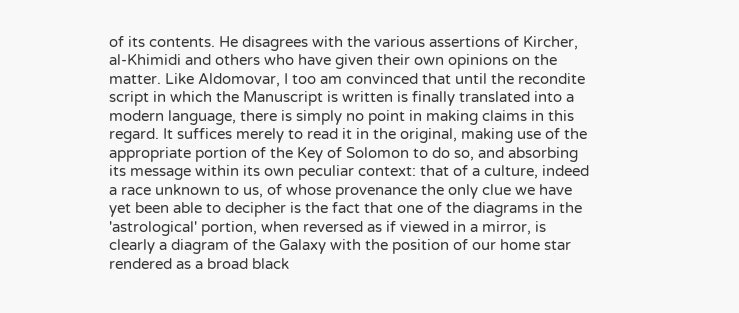of its contents. He disagrees with the various assertions of Kircher, al-Khimidi and others who have given their own opinions on the matter. Like Aldomovar, I too am convinced that until the recondite script in which the Manuscript is written is finally translated into a modern language, there is simply no point in making claims in this regard. It suffices merely to read it in the original, making use of the appropriate portion of the Key of Solomon to do so, and absorbing its message within its own peculiar context: that of a culture, indeed a race unknown to us, of whose provenance the only clue we have yet been able to decipher is the fact that one of the diagrams in the 'astrological' portion, when reversed as if viewed in a mirror, is clearly a diagram of the Galaxy with the position of our home star rendered as a broad black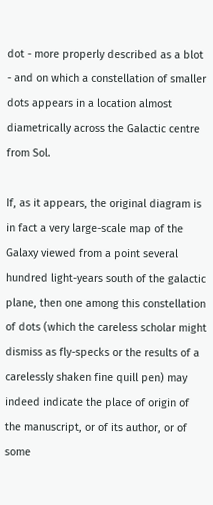dot - more properly described as a blot - and on which a constellation of smaller dots appears in a location almost diametrically across the Galactic centre from Sol.

If, as it appears, the original diagram is in fact a very large-scale map of the Galaxy viewed from a point several hundred light-years south of the galactic plane, then one among this constellation of dots (which the careless scholar might dismiss as fly-specks or the results of a carelessly shaken fine quill pen) may indeed indicate the place of origin of the manuscript, or of its author, or of some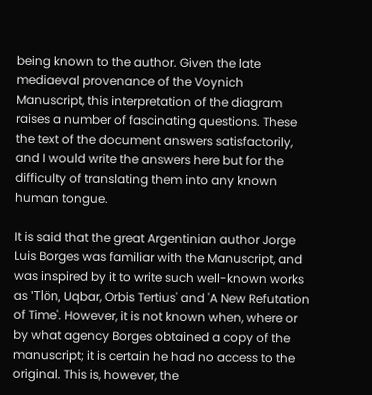being known to the author. Given the late mediaeval provenance of the Voynich Manuscript, this interpretation of the diagram raises a number of fascinating questions. These the text of the document answers satisfactorily, and I would write the answers here but for the difficulty of translating them into any known human tongue.

It is said that the great Argentinian author Jorge Luis Borges was familiar with the Manuscript, and was inspired by it to write such well-known works as 'Tlön, Uqbar, Orbis Tertius' and 'A New Refutation of Time'. However, it is not known when, where or by what agency Borges obtained a copy of the manuscript; it is certain he had no access to the original. This is, however, the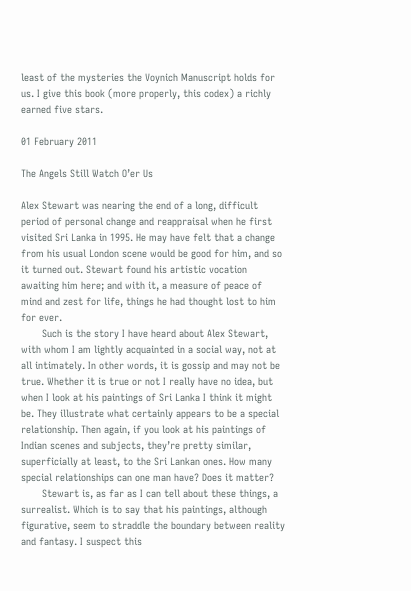least of the mysteries the Voynich Manuscript holds for us. I give this book (more properly, this codex) a richly earned five stars.

01 February 2011

The Angels Still Watch O’er Us

Alex Stewart was nearing the end of a long, difficult period of personal change and reappraisal when he first visited Sri Lanka in 1995. He may have felt that a change from his usual London scene would be good for him, and so it turned out. Stewart found his artistic vocation awaiting him here; and with it, a measure of peace of mind and zest for life, things he had thought lost to him for ever.
       Such is the story I have heard about Alex Stewart, with whom I am lightly acquainted in a social way, not at all intimately. In other words, it is gossip and may not be true. Whether it is true or not I really have no idea, but when I look at his paintings of Sri Lanka I think it might be. They illustrate what certainly appears to be a special relationship. Then again, if you look at his paintings of Indian scenes and subjects, they’re pretty similar, superficially at least, to the Sri Lankan ones. How many special relationships can one man have? Does it matter?
       Stewart is, as far as I can tell about these things, a surrealist. Which is to say that his paintings, although figurative, seem to straddle the boundary between reality and fantasy. I suspect this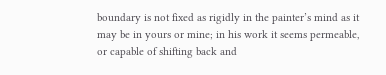boundary is not fixed as rigidly in the painter’s mind as it may be in yours or mine; in his work it seems permeable, or capable of shifting back and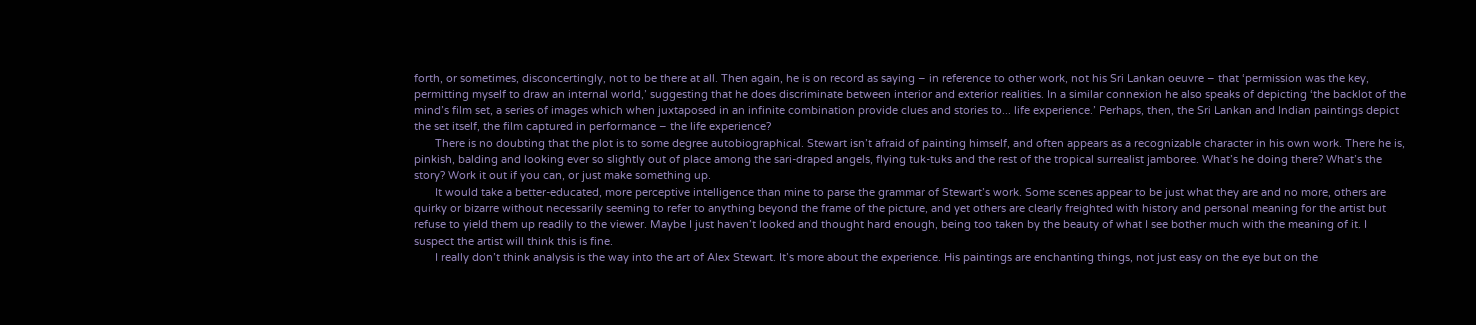forth, or sometimes, disconcertingly, not to be there at all. Then again, he is on record as saying – in reference to other work, not his Sri Lankan oeuvre – that ‘permission was the key, permitting myself to draw an internal world,’ suggesting that he does discriminate between interior and exterior realities. In a similar connexion he also speaks of depicting ‘the backlot of the mind’s film set, a series of images which when juxtaposed in an infinite combination provide clues and stories to... life experience.’ Perhaps, then, the Sri Lankan and Indian paintings depict the set itself, the film captured in performance – the life experience?
       There is no doubting that the plot is to some degree autobiographical. Stewart isn’t afraid of painting himself, and often appears as a recognizable character in his own work. There he is, pinkish, balding and looking ever so slightly out of place among the sari-draped angels, flying tuk-tuks and the rest of the tropical surrealist jamboree. What’s he doing there? What’s the story? Work it out if you can, or just make something up.
       It would take a better-educated, more perceptive intelligence than mine to parse the grammar of Stewart’s work. Some scenes appear to be just what they are and no more, others are quirky or bizarre without necessarily seeming to refer to anything beyond the frame of the picture, and yet others are clearly freighted with history and personal meaning for the artist but refuse to yield them up readily to the viewer. Maybe I just haven’t looked and thought hard enough, being too taken by the beauty of what I see bother much with the meaning of it. I suspect the artist will think this is fine.
       I really don’t think analysis is the way into the art of Alex Stewart. It’s more about the experience. His paintings are enchanting things, not just easy on the eye but on the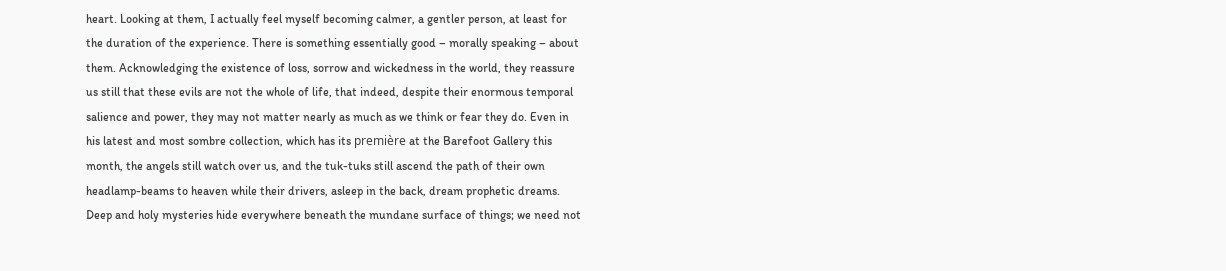heart. Looking at them, I actually feel myself becoming calmer, a gentler person, at least for the duration of the experience. There is something essentially good – morally speaking – about them. Acknowledging the existence of loss, sorrow and wickedness in the world, they reassure us still that these evils are not the whole of life, that indeed, despite their enormous temporal salience and power, they may not matter nearly as much as we think or fear they do. Even in his latest and most sombre collection, which has its première at the Barefoot Gallery this month, the angels still watch over us, and the tuk-tuks still ascend the path of their own headlamp-beams to heaven while their drivers, asleep in the back, dream prophetic dreams. Deep and holy mysteries hide everywhere beneath the mundane surface of things; we need not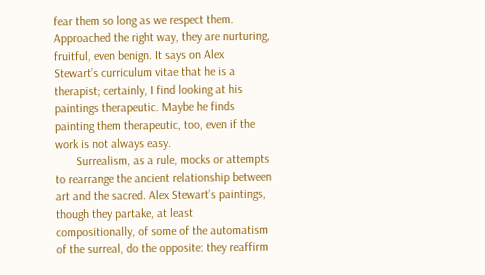fear them so long as we respect them. Approached the right way, they are nurturing, fruitful, even benign. It says on Alex Stewart’s curriculum vitae that he is a therapist; certainly, I find looking at his paintings therapeutic. Maybe he finds painting them therapeutic, too, even if the work is not always easy.
       Surrealism, as a rule, mocks or attempts to rearrange the ancient relationship between art and the sacred. Alex Stewart’s paintings, though they partake, at least compositionally, of some of the automatism of the surreal, do the opposite: they reaffirm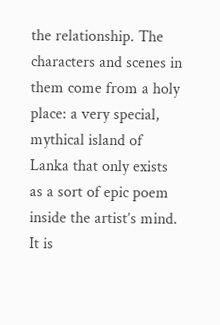the relationship. The characters and scenes in them come from a holy place: a very special, mythical island of Lanka that only exists as a sort of epic poem inside the artist’s mind. It is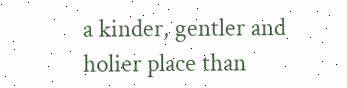a kinder, gentler and holier place than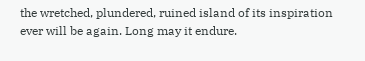the wretched, plundered, ruined island of its inspiration ever will be again. Long may it endure.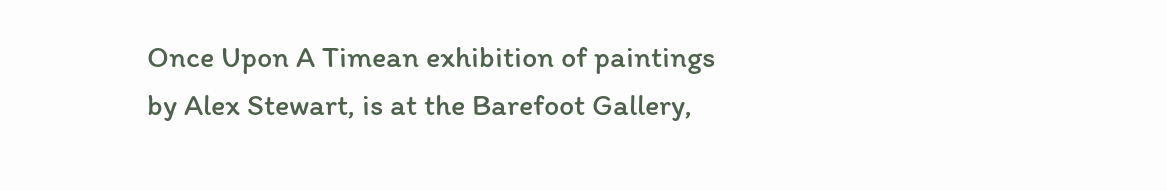Once Upon A Timean exhibition of paintings by Alex Stewart, is at the Barefoot Gallery,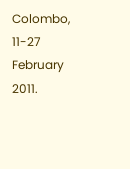Colombo, 11-27 February 2011.